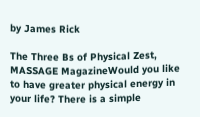by James Rick

The Three Bs of Physical Zest, MASSAGE MagazineWould you like to have greater physical energy in your life? There is a simple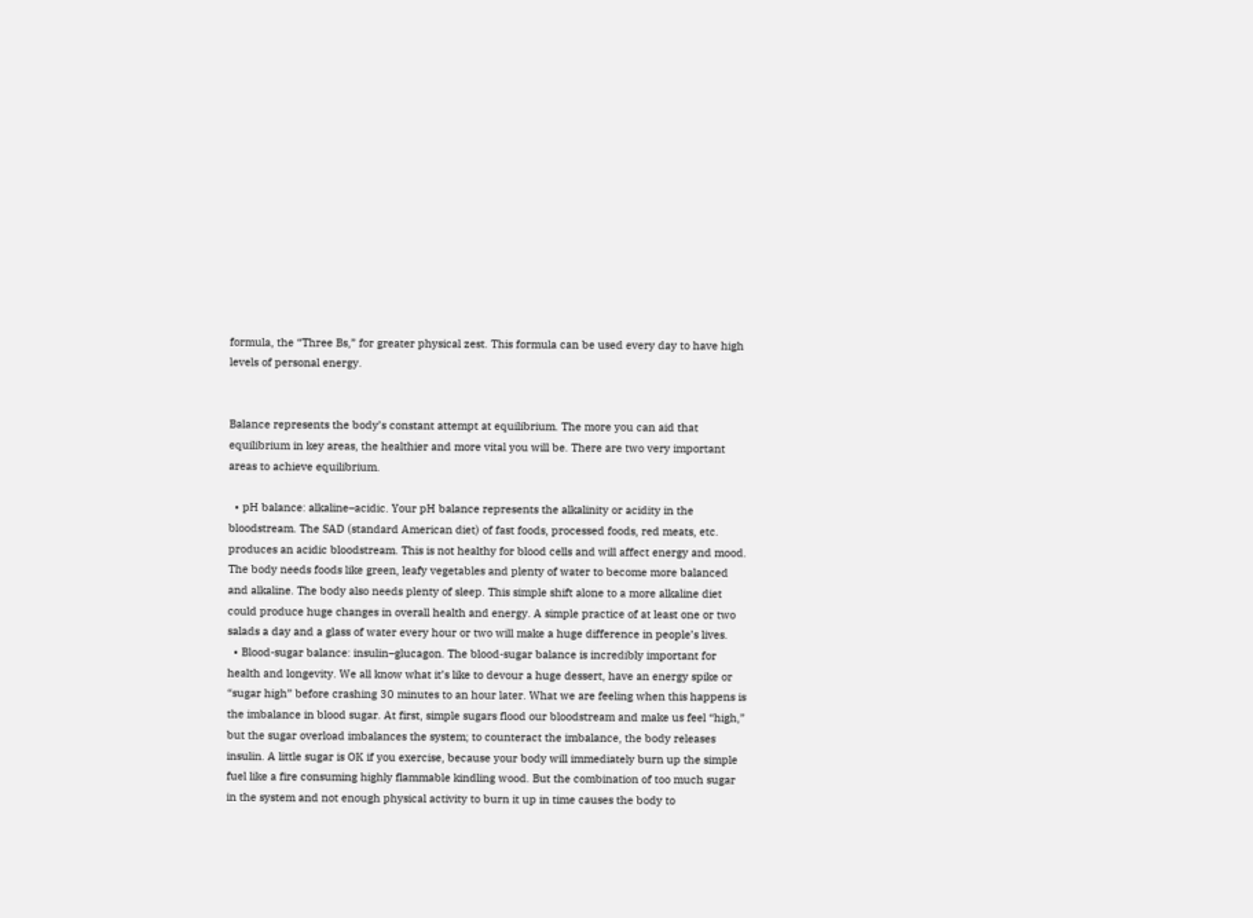formula, the “Three Bs,” for greater physical zest. This formula can be used every day to have high levels of personal energy.


Balance represents the body’s constant attempt at equilibrium. The more you can aid that equilibrium in key areas, the healthier and more vital you will be. There are two very important areas to achieve equilibrium.

  • pH balance: alkaline–acidic. Your pH balance represents the alkalinity or acidity in the bloodstream. The SAD (standard American diet) of fast foods, processed foods, red meats, etc. produces an acidic bloodstream. This is not healthy for blood cells and will affect energy and mood. The body needs foods like green, leafy vegetables and plenty of water to become more balanced and alkaline. The body also needs plenty of sleep. This simple shift alone to a more alkaline diet could produce huge changes in overall health and energy. A simple practice of at least one or two salads a day and a glass of water every hour or two will make a huge difference in people’s lives.
  • Blood-sugar balance: insulin–glucagon. The blood-sugar balance is incredibly important for health and longevity. We all know what it’s like to devour a huge dessert, have an energy spike or “sugar high” before crashing 30 minutes to an hour later. What we are feeling when this happens is the imbalance in blood sugar. At first, simple sugars flood our bloodstream and make us feel “high,” but the sugar overload imbalances the system; to counteract the imbalance, the body releases insulin. A little sugar is OK if you exercise, because your body will immediately burn up the simple fuel like a fire consuming highly flammable kindling wood. But the combination of too much sugar in the system and not enough physical activity to burn it up in time causes the body to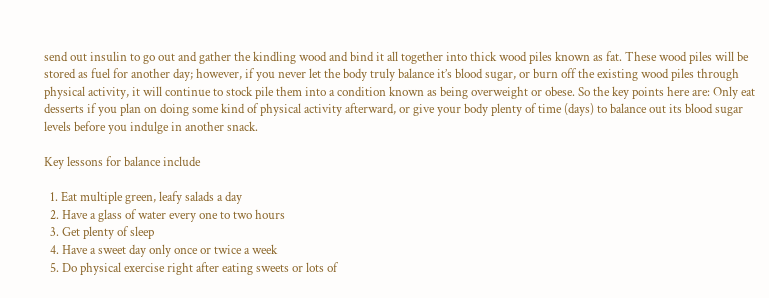send out insulin to go out and gather the kindling wood and bind it all together into thick wood piles known as fat. These wood piles will be stored as fuel for another day; however, if you never let the body truly balance it’s blood sugar, or burn off the existing wood piles through physical activity, it will continue to stock pile them into a condition known as being overweight or obese. So the key points here are: Only eat desserts if you plan on doing some kind of physical activity afterward, or give your body plenty of time (days) to balance out its blood sugar levels before you indulge in another snack.

Key lessons for balance include

  1. Eat multiple green, leafy salads a day
  2. Have a glass of water every one to two hours
  3. Get plenty of sleep
  4. Have a sweet day only once or twice a week
  5. Do physical exercise right after eating sweets or lots of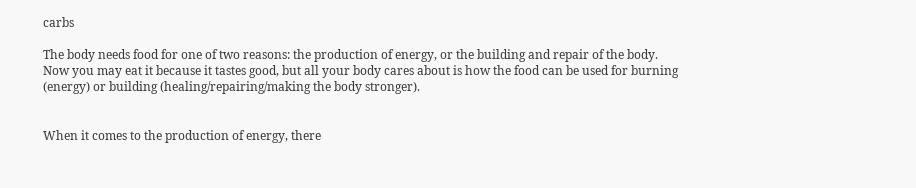carbs

The body needs food for one of two reasons: the production of energy, or the building and repair of the body. Now you may eat it because it tastes good, but all your body cares about is how the food can be used for burning (energy) or building (healing/repairing/making the body stronger).


When it comes to the production of energy, there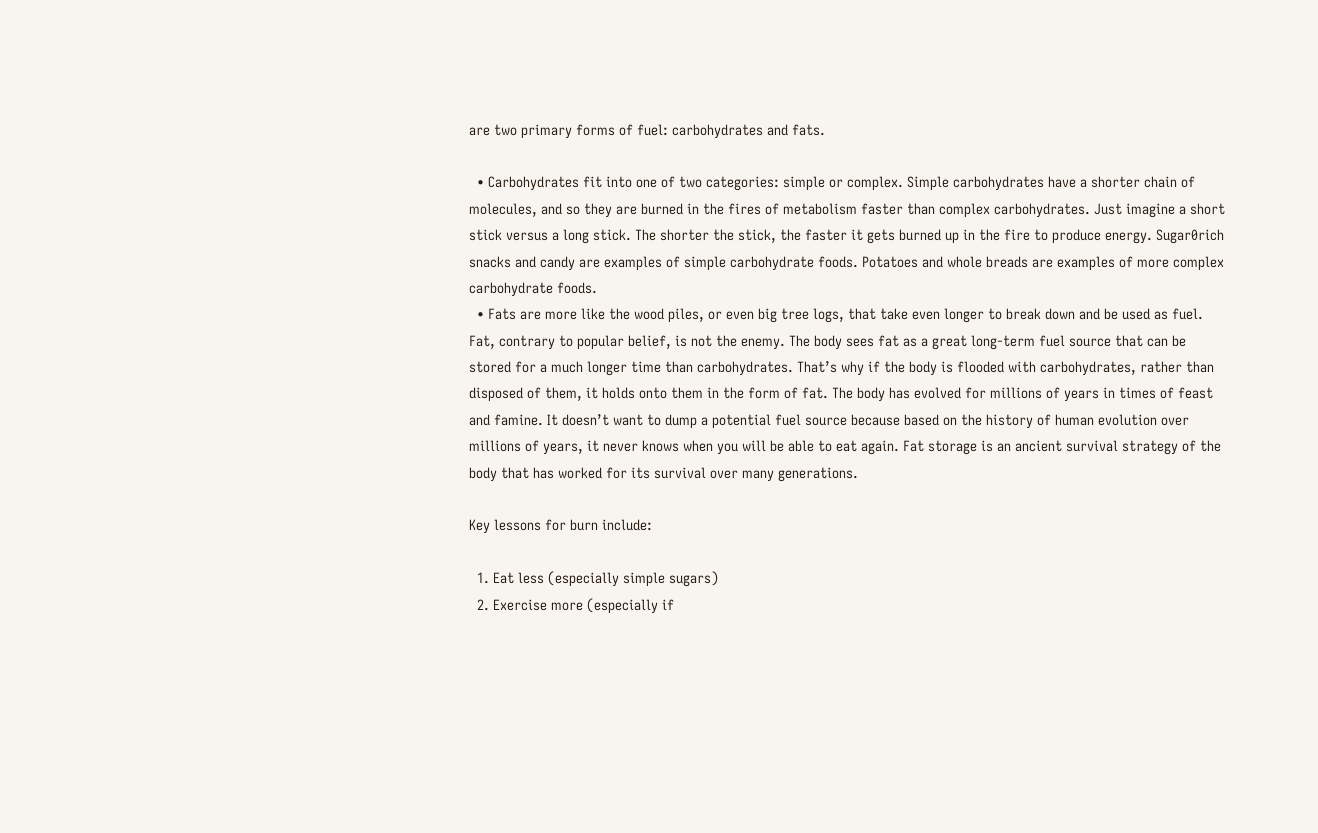are two primary forms of fuel: carbohydrates and fats.

  • Carbohydrates fit into one of two categories: simple or complex. Simple carbohydrates have a shorter chain of molecules, and so they are burned in the fires of metabolism faster than complex carbohydrates. Just imagine a short stick versus a long stick. The shorter the stick, the faster it gets burned up in the fire to produce energy. Sugar0rich snacks and candy are examples of simple carbohydrate foods. Potatoes and whole breads are examples of more complex carbohydrate foods.
  • Fats are more like the wood piles, or even big tree logs, that take even longer to break down and be used as fuel. Fat, contrary to popular belief, is not the enemy. The body sees fat as a great long-term fuel source that can be stored for a much longer time than carbohydrates. That’s why if the body is flooded with carbohydrates, rather than disposed of them, it holds onto them in the form of fat. The body has evolved for millions of years in times of feast and famine. It doesn’t want to dump a potential fuel source because based on the history of human evolution over millions of years, it never knows when you will be able to eat again. Fat storage is an ancient survival strategy of the body that has worked for its survival over many generations.

Key lessons for burn include:

  1. Eat less (especially simple sugars)
  2. Exercise more (especially if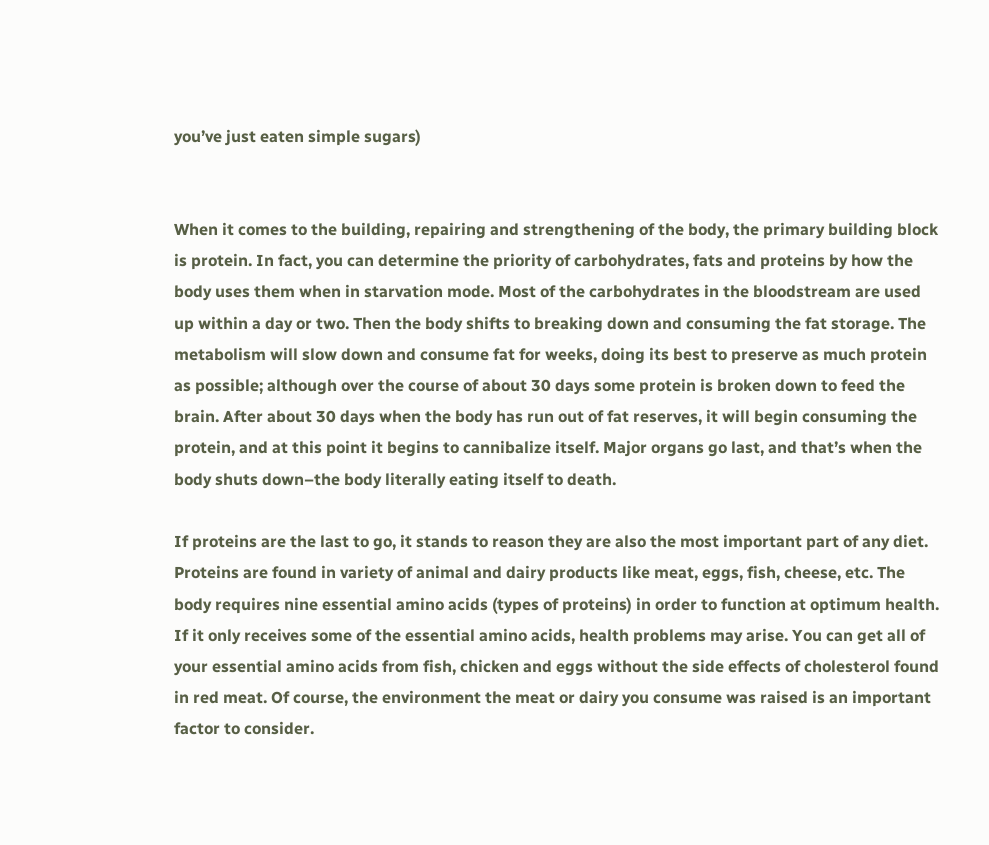you’ve just eaten simple sugars)


When it comes to the building, repairing and strengthening of the body, the primary building block is protein. In fact, you can determine the priority of carbohydrates, fats and proteins by how the body uses them when in starvation mode. Most of the carbohydrates in the bloodstream are used up within a day or two. Then the body shifts to breaking down and consuming the fat storage. The metabolism will slow down and consume fat for weeks, doing its best to preserve as much protein as possible; although over the course of about 30 days some protein is broken down to feed the brain. After about 30 days when the body has run out of fat reserves, it will begin consuming the protein, and at this point it begins to cannibalize itself. Major organs go last, and that’s when the body shuts down–the body literally eating itself to death.

If proteins are the last to go, it stands to reason they are also the most important part of any diet. Proteins are found in variety of animal and dairy products like meat, eggs, fish, cheese, etc. The body requires nine essential amino acids (types of proteins) in order to function at optimum health. If it only receives some of the essential amino acids, health problems may arise. You can get all of your essential amino acids from fish, chicken and eggs without the side effects of cholesterol found in red meat. Of course, the environment the meat or dairy you consume was raised is an important factor to consider.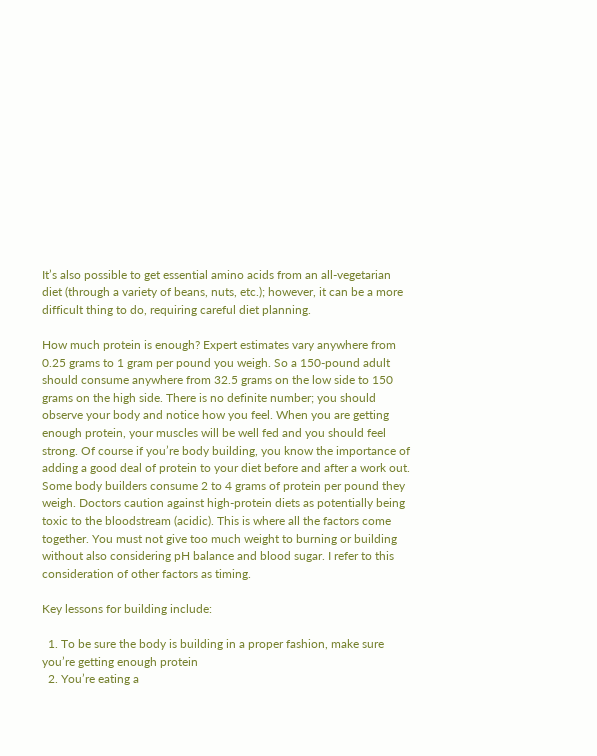It’s also possible to get essential amino acids from an all-vegetarian diet (through a variety of beans, nuts, etc.); however, it can be a more difficult thing to do, requiring careful diet planning.

How much protein is enough? Expert estimates vary anywhere from 0.25 grams to 1 gram per pound you weigh. So a 150-pound adult should consume anywhere from 32.5 grams on the low side to 150 grams on the high side. There is no definite number; you should observe your body and notice how you feel. When you are getting enough protein, your muscles will be well fed and you should feel strong. Of course if you’re body building, you know the importance of adding a good deal of protein to your diet before and after a work out. Some body builders consume 2 to 4 grams of protein per pound they weigh. Doctors caution against high-protein diets as potentially being toxic to the bloodstream (acidic). This is where all the factors come together. You must not give too much weight to burning or building without also considering pH balance and blood sugar. I refer to this consideration of other factors as timing.

Key lessons for building include:

  1. To be sure the body is building in a proper fashion, make sure you’re getting enough protein
  2. You’re eating a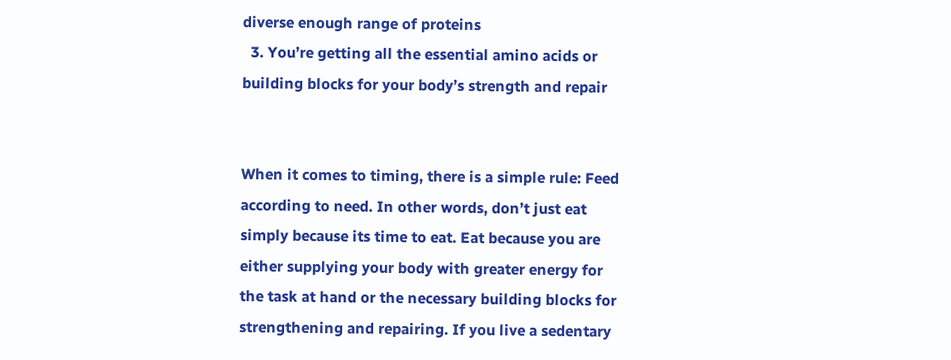diverse enough range of proteins
  3. You’re getting all the essential amino acids or building blocks for your body’s strength and repair


When it comes to timing, there is a simple rule: Feed according to need. In other words, don’t just eat simply because its time to eat. Eat because you are either supplying your body with greater energy for the task at hand or the necessary building blocks for strengthening and repairing. If you live a sedentary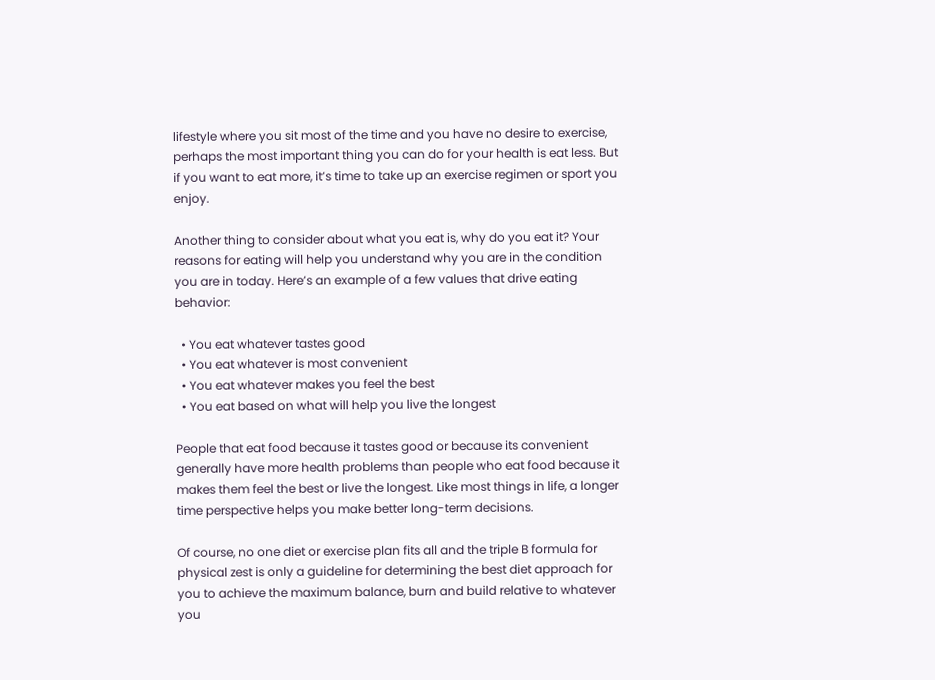lifestyle where you sit most of the time and you have no desire to exercise, perhaps the most important thing you can do for your health is eat less. But if you want to eat more, it’s time to take up an exercise regimen or sport you enjoy.

Another thing to consider about what you eat is, why do you eat it? Your reasons for eating will help you understand why you are in the condition you are in today. Here’s an example of a few values that drive eating behavior:

  • You eat whatever tastes good
  • You eat whatever is most convenient
  • You eat whatever makes you feel the best
  • You eat based on what will help you live the longest

People that eat food because it tastes good or because its convenient generally have more health problems than people who eat food because it makes them feel the best or live the longest. Like most things in life, a longer time perspective helps you make better long-term decisions.

Of course, no one diet or exercise plan fits all and the triple B formula for physical zest is only a guideline for determining the best diet approach for you to achieve the maximum balance, burn and build relative to whatever you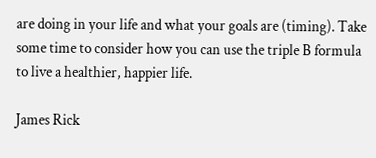are doing in your life and what your goals are (timing). Take some time to consider how you can use the triple B formula to live a healthier, happier life.

James Rick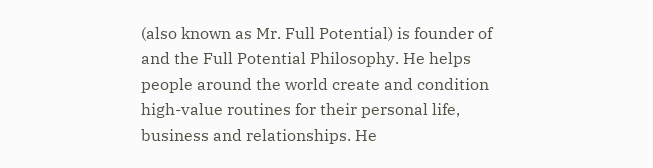(also known as Mr. Full Potential) is founder of and the Full Potential Philosophy. He helps people around the world create and condition high-value routines for their personal life, business and relationships. He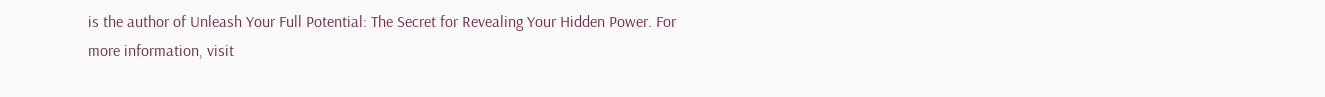is the author of Unleash Your Full Potential: The Secret for Revealing Your Hidden Power. For more information, visit